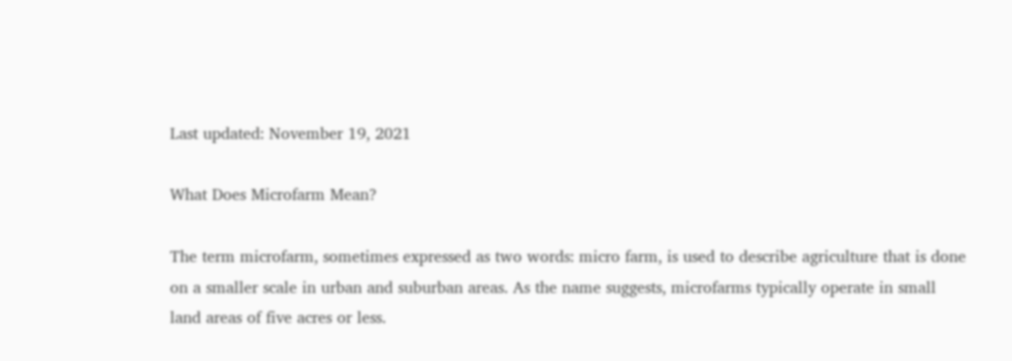Last updated: November 19, 2021

What Does Microfarm Mean?

The term microfarm, sometimes expressed as two words: micro farm, is used to describe agriculture that is done on a smaller scale in urban and suburban areas. As the name suggests, microfarms typically operate in small land areas of five acres or less.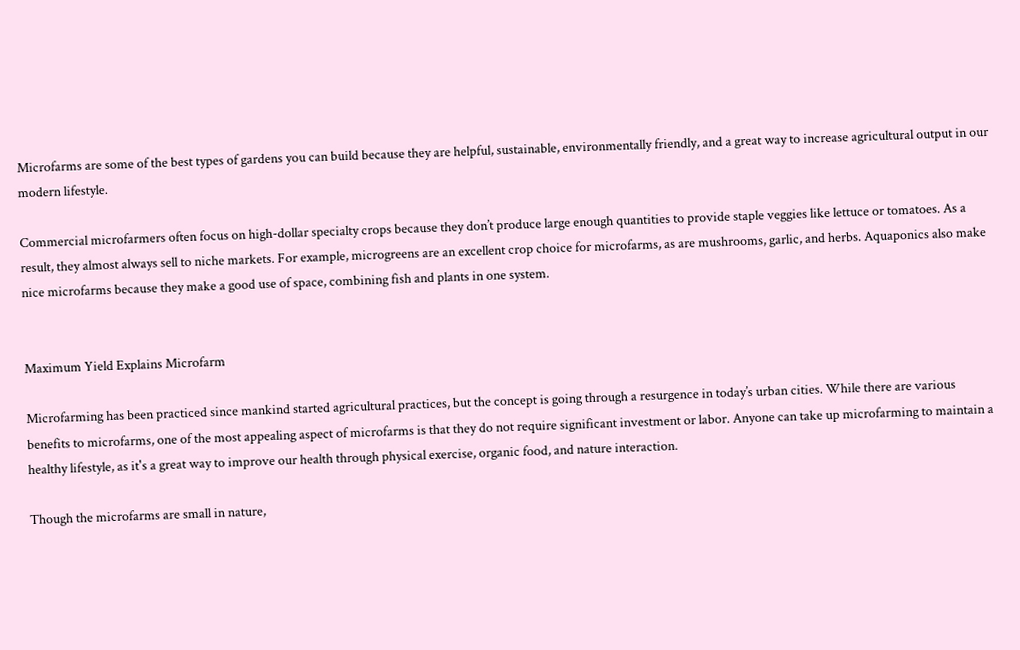Microfarms are some of the best types of gardens you can build because they are helpful, sustainable, environmentally friendly, and a great way to increase agricultural output in our modern lifestyle.

Commercial microfarmers often focus on high-dollar specialty crops because they don’t produce large enough quantities to provide staple veggies like lettuce or tomatoes. As a result, they almost always sell to niche markets. For example, microgreens are an excellent crop choice for microfarms, as are mushrooms, garlic, and herbs. Aquaponics also make nice microfarms because they make a good use of space, combining fish and plants in one system.


Maximum Yield Explains Microfarm

Microfarming has been practiced since mankind started agricultural practices, but the concept is going through a resurgence in today’s urban cities. While there are various benefits to microfarms, one of the most appealing aspect of microfarms is that they do not require significant investment or labor. Anyone can take up microfarming to maintain a healthy lifestyle, as it's a great way to improve our health through physical exercise, organic food, and nature interaction.

Though the microfarms are small in nature,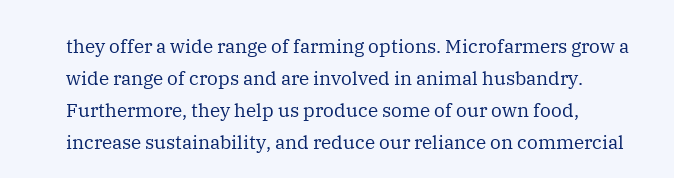they offer a wide range of farming options. Microfarmers grow a wide range of crops and are involved in animal husbandry. Furthermore, they help us produce some of our own food, increase sustainability, and reduce our reliance on commercial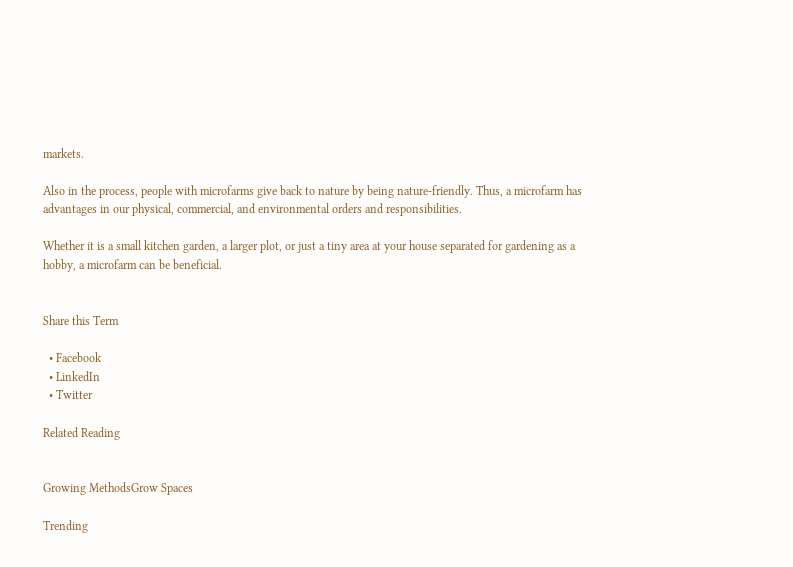markets.

Also in the process, people with microfarms give back to nature by being nature-friendly. Thus, a microfarm has advantages in our physical, commercial, and environmental orders and responsibilities.

Whether it is a small kitchen garden, a larger plot, or just a tiny area at your house separated for gardening as a hobby, a microfarm can be beneficial.


Share this Term

  • Facebook
  • LinkedIn
  • Twitter

Related Reading


Growing MethodsGrow Spaces

Trending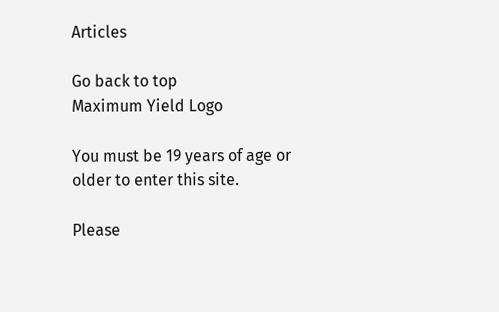Articles

Go back to top
Maximum Yield Logo

You must be 19 years of age or older to enter this site.

Please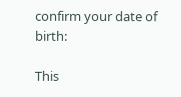confirm your date of birth:

This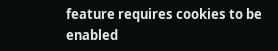feature requires cookies to be enabled